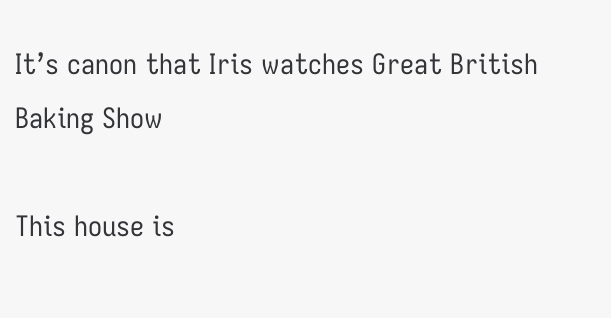It’s canon that Iris watches Great British Baking Show

This house is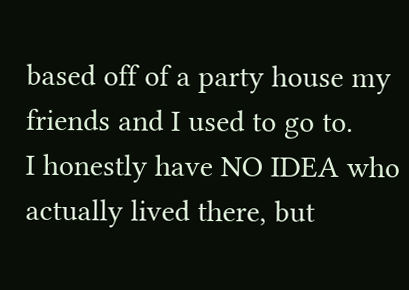based off of a party house my friends and I used to go to.
I honestly have NO IDEA who actually lived there, but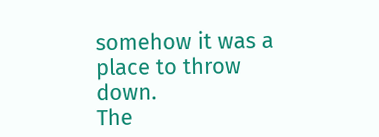somehow it was a place to throw down.
The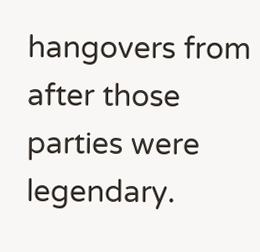hangovers from after those parties were legendary.